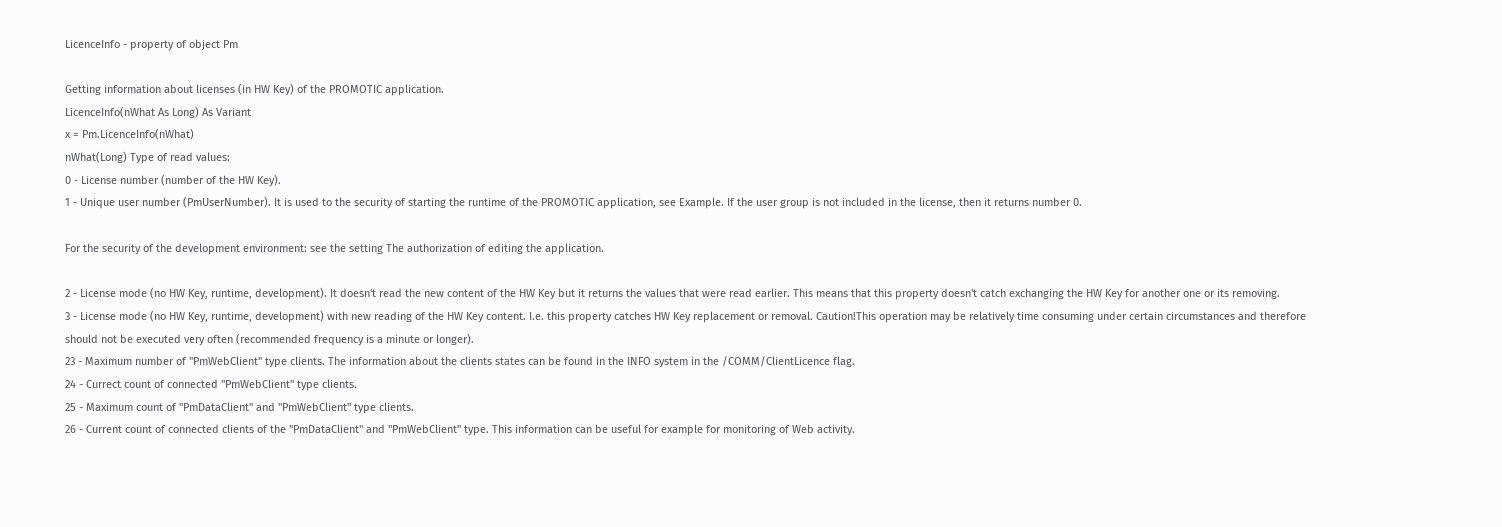LicenceInfo - property of object Pm

Getting information about licenses (in HW Key) of the PROMOTIC application.
LicenceInfo(nWhat As Long) As Variant
x = Pm.LicenceInfo(nWhat)
nWhat(Long) Type of read values:
0 - License number (number of the HW Key).
1 - Unique user number (PmUserNumber). It is used to the security of starting the runtime of the PROMOTIC application, see Example. If the user group is not included in the license, then it returns number 0.

For the security of the development environment: see the setting The authorization of editing the application.

2 - License mode (no HW Key, runtime, development). It doesn't read the new content of the HW Key but it returns the values that were read earlier. This means that this property doesn't catch exchanging the HW Key for another one or its removing.
3 - License mode (no HW Key, runtime, development) with new reading of the HW Key content. I.e. this property catches HW Key replacement or removal. Caution!This operation may be relatively time consuming under certain circumstances and therefore should not be executed very often (recommended frequency is a minute or longer).
23 - Maximum number of "PmWebClient" type clients. The information about the clients states can be found in the INFO system in the /COMM/ClientLicence flag.
24 - Currect count of connected "PmWebClient" type clients.
25 - Maximum count of "PmDataClient" and "PmWebClient" type clients.
26 - Current count of connected clients of the "PmDataClient" and "PmWebClient" type. This information can be useful for example for monitoring of Web activity.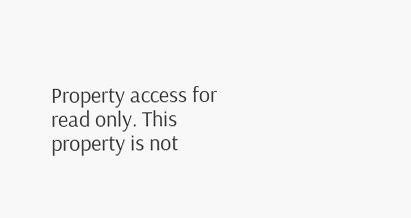Property access for read only. This property is not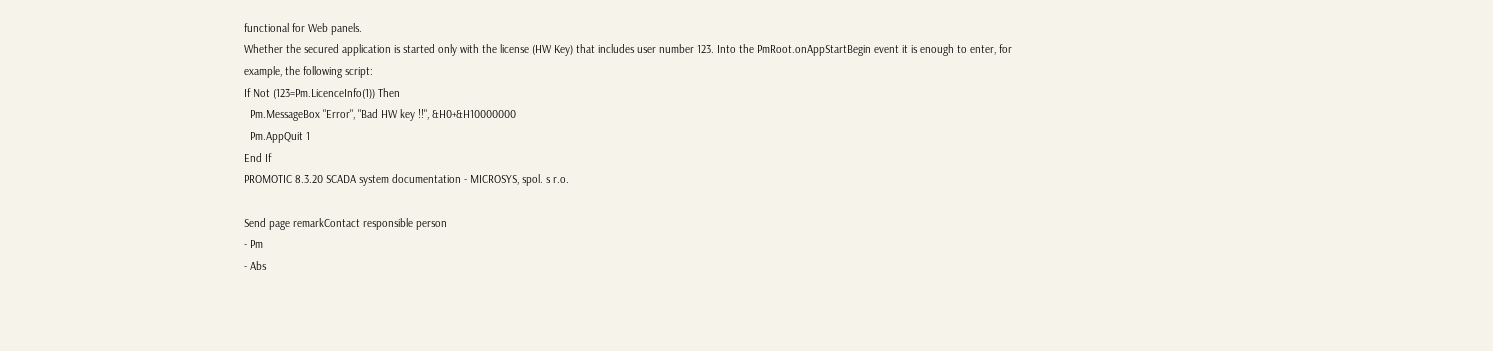functional for Web panels.
Whether the secured application is started only with the license (HW Key) that includes user number 123. Into the PmRoot.onAppStartBegin event it is enough to enter, for example, the following script:
If Not (123=Pm.LicenceInfo(1)) Then
  Pm.MessageBox "Error", "Bad HW key !!", &H0+&H10000000
  Pm.AppQuit 1
End If
PROMOTIC 8.3.20 SCADA system documentation - MICROSYS, spol. s r.o.

Send page remarkContact responsible person
- Pm
- Abs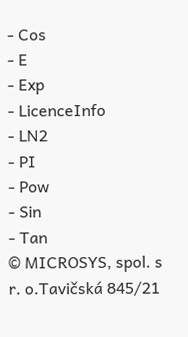- Cos
- E
- Exp
- LicenceInfo
- LN2
- PI
- Pow
- Sin
- Tan
© MICROSYS, spol. s r. o.Tavičská 845/21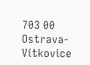703 00 Ostrava-Vítkovice